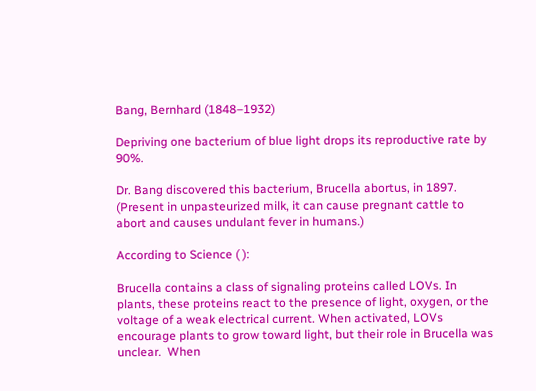Bang, Bernhard (1848–1932)

Depriving one bacterium of blue light drops its reproductive rate by 90%.

Dr. Bang discovered this bacterium, Brucella abortus, in 1897.  (Present in unpasteurized milk, it can cause pregnant cattle to abort and causes undulant fever in humans.)

According to Science ( ):

Brucella contains a class of signaling proteins called LOVs. In plants, these proteins react to the presence of light, oxygen, or the voltage of a weak electrical current. When activated, LOVs encourage plants to grow toward light, but their role in Brucella was unclear.  When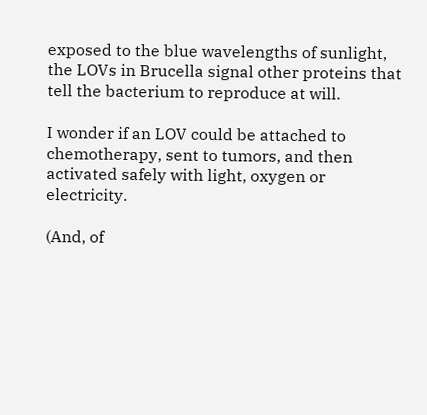exposed to the blue wavelengths of sunlight, the LOVs in Brucella signal other proteins that tell the bacterium to reproduce at will.

I wonder if an LOV could be attached to chemotherapy, sent to tumors, and then activated safely with light, oxygen or electricity.

(And, of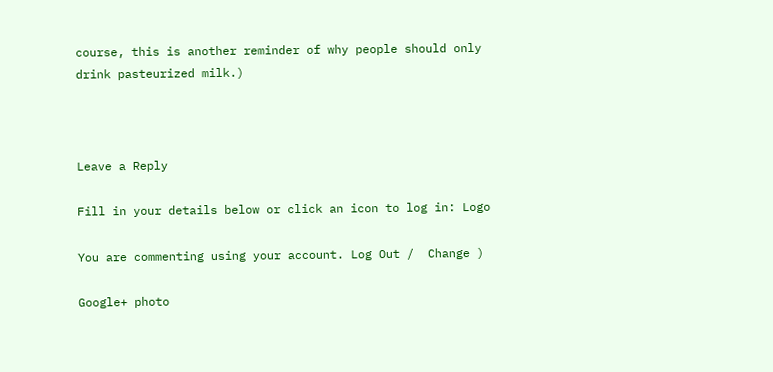course, this is another reminder of why people should only drink pasteurized milk.)



Leave a Reply

Fill in your details below or click an icon to log in: Logo

You are commenting using your account. Log Out /  Change )

Google+ photo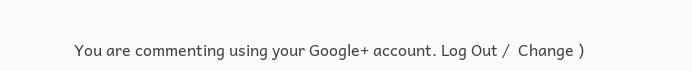You are commenting using your Google+ account. Log Out /  Change )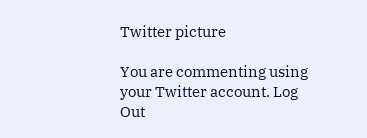Twitter picture

You are commenting using your Twitter account. Log Out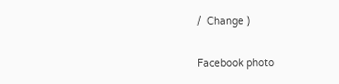/  Change )

Facebook photo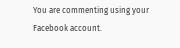You are commenting using your Facebook account.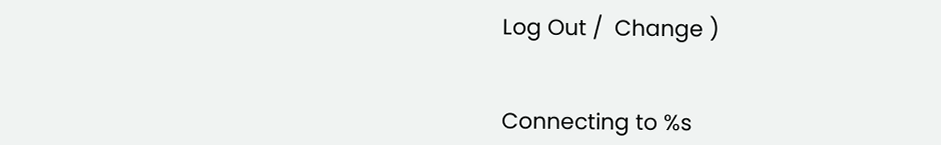Log Out /  Change )


Connecting to %s